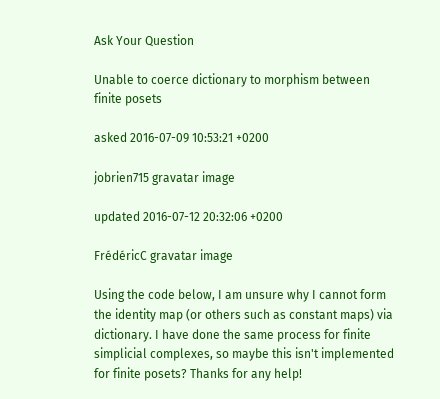Ask Your Question

Unable to coerce dictionary to morphism between finite posets

asked 2016-07-09 10:53:21 +0200

jobrien715 gravatar image

updated 2016-07-12 20:32:06 +0200

FrédéricC gravatar image

Using the code below, I am unsure why I cannot form the identity map (or others such as constant maps) via dictionary. I have done the same process for finite simplicial complexes, so maybe this isn't implemented for finite posets? Thanks for any help!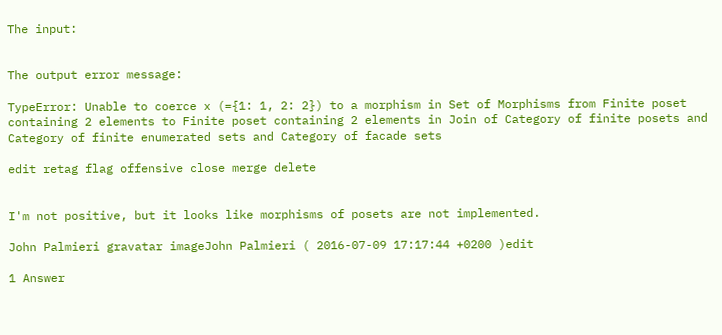The input:


The output error message:

TypeError: Unable to coerce x (={1: 1, 2: 2}) to a morphism in Set of Morphisms from Finite poset containing 2 elements to Finite poset containing 2 elements in Join of Category of finite posets and Category of finite enumerated sets and Category of facade sets

edit retag flag offensive close merge delete


I'm not positive, but it looks like morphisms of posets are not implemented.

John Palmieri gravatar imageJohn Palmieri ( 2016-07-09 17:17:44 +0200 )edit

1 Answer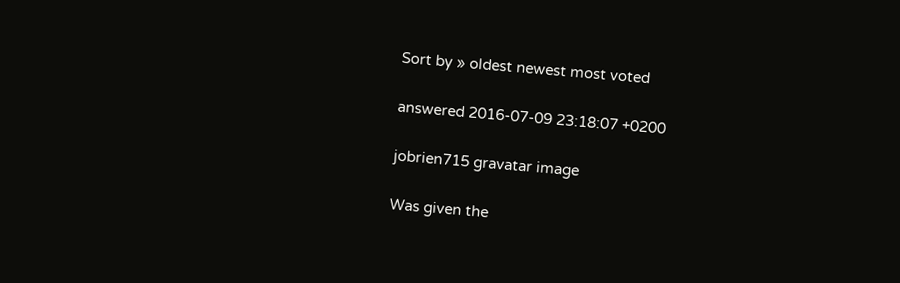Sort by » oldest newest most voted

answered 2016-07-09 23:18:07 +0200

jobrien715 gravatar image

Was given the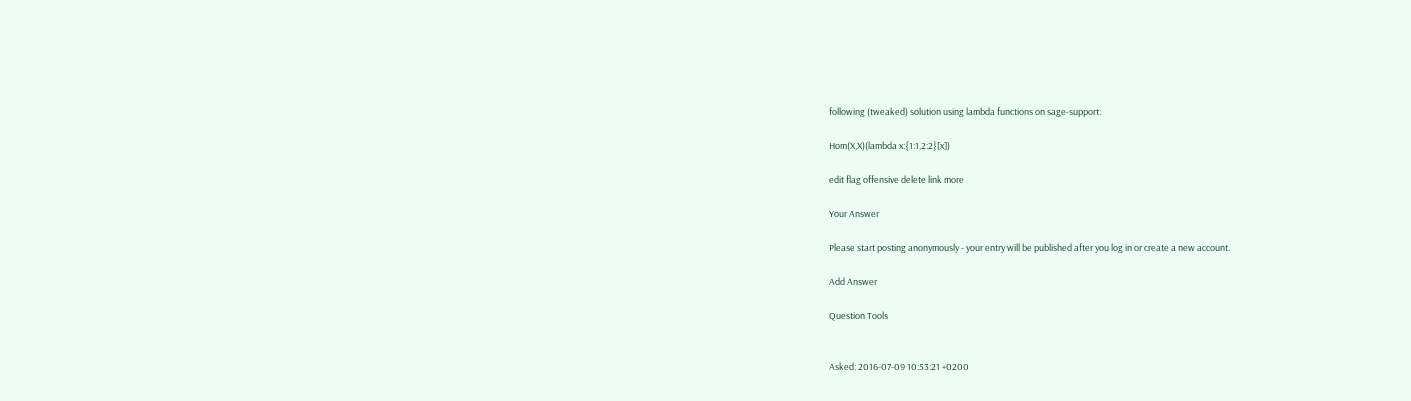following (tweaked) solution using lambda functions on sage-support:

Hom(X,X)(lambda x:{1:1,2:2}[x])

edit flag offensive delete link more

Your Answer

Please start posting anonymously - your entry will be published after you log in or create a new account.

Add Answer

Question Tools


Asked: 2016-07-09 10:53:21 +0200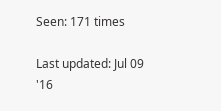Seen: 171 times

Last updated: Jul 09 '16